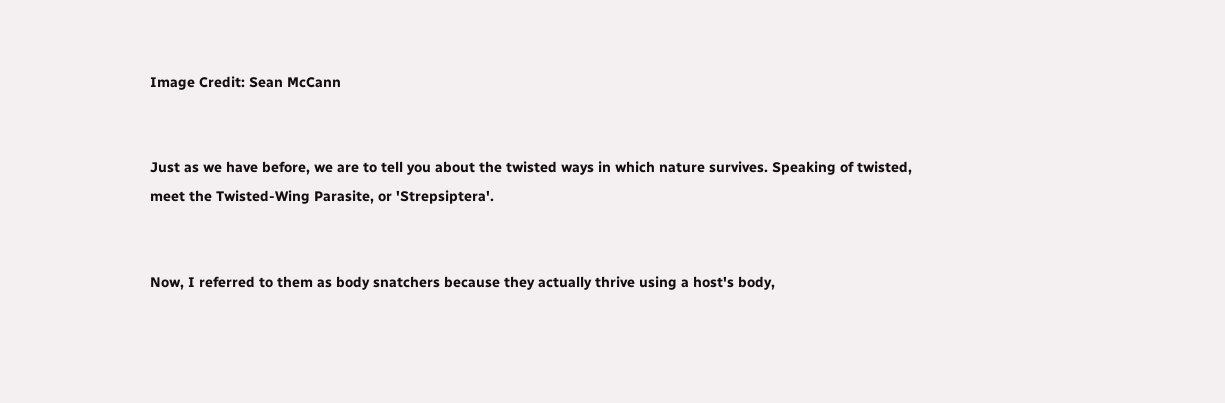Image Credit: Sean McCann


Just as we have before, we are to tell you about the twisted ways in which nature survives. Speaking of twisted, meet the Twisted-Wing Parasite, or 'Strepsiptera'.


Now, I referred to them as body snatchers because they actually thrive using a host's body,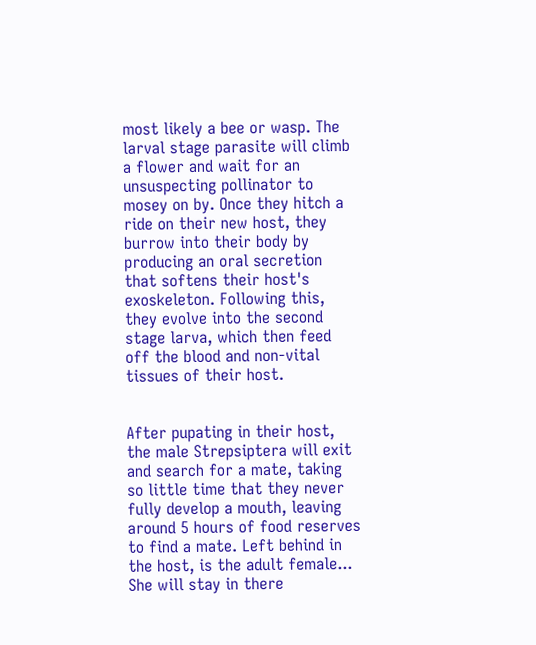most likely a bee or wasp. The larval stage parasite will climb a flower and wait for an unsuspecting pollinator to mosey on by. Once they hitch a ride on their new host, they burrow into their body by producing an oral secretion that softens their host's exoskeleton. Following this, they evolve into the second stage larva, which then feed off the blood and non-vital tissues of their host.


After pupating in their host, the male Strepsiptera will exit and search for a mate, taking so little time that they never fully develop a mouth, leaving around 5 hours of food reserves to find a mate. Left behind in the host, is the adult female... She will stay in there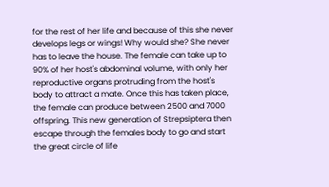for the rest of her life and because of this she never develops legs or wings! Why would she? She never has to leave the house. The female can take up to 90% of her host's abdominal volume, with only her reproductive organs protruding from the host's body to attract a mate. Once this has taken place, the female can produce between 2500 and 7000 offspring. This new generation of Strepsiptera then escape through the females body to go and start the great circle of life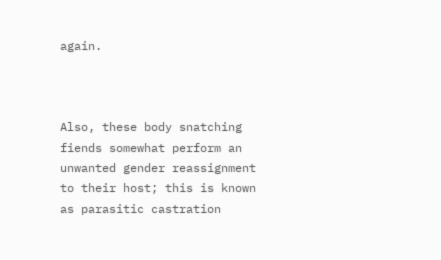again.



Also, these body snatching fiends somewhat perform an unwanted gender reassignment to their host; this is known as parasitic castration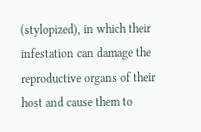(stylopized), in which their infestation can damage the reproductive organs of their host and cause them to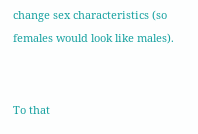change sex characteristics (so females would look like males).


To that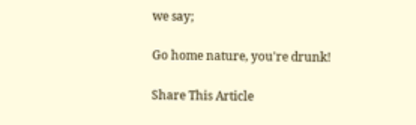we say;

Go home nature, you're drunk!

Share This Article